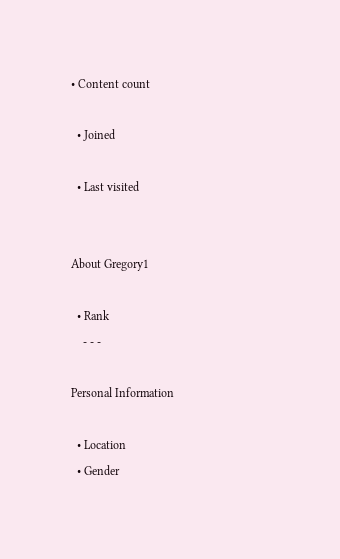• Content count

  • Joined

  • Last visited


About Gregory1

  • Rank
    - - -

Personal Information

  • Location
  • Gender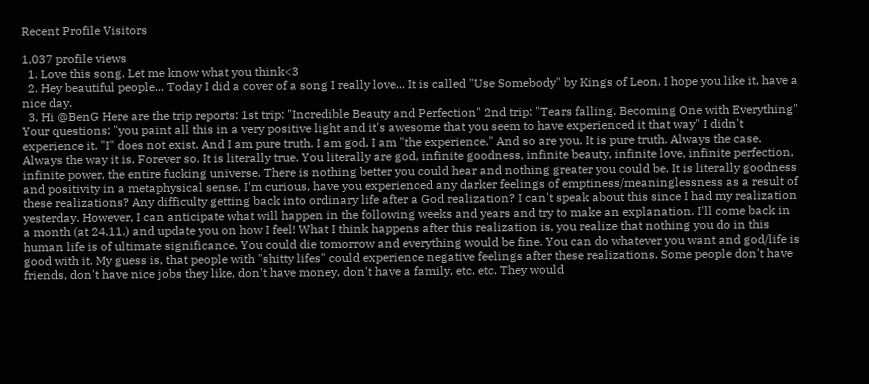Recent Profile Visitors

1,037 profile views
  1. Love this song. Let me know what you think<3
  2. Hey beautiful people... Today I did a cover of a song I really love... It is called "Use Somebody" by Kings of Leon. I hope you like it, have a nice day.
  3. Hi @BenG Here are the trip reports: 1st trip: "Incredible Beauty and Perfection" 2nd trip: "Tears falling. Becoming One with Everything" Your questions: "you paint all this in a very positive light and it's awesome that you seem to have experienced it that way" I didn't experience it. "I" does not exist. And I am pure truth. I am god, I am "the experience." And so are you. It is pure truth. Always the case. Always the way it is. Forever so. It is literally true. You literally are god, infinite goodness, infinite beauty, infinite love, infinite perfection, infinite power, the entire fucking universe. There is nothing better you could hear and nothing greater you could be. It is literally goodness and positivity in a metaphysical sense. I'm curious, have you experienced any darker feelings of emptiness/meaninglessness as a result of these realizations? Any difficulty getting back into ordinary life after a God realization? I can't speak about this since I had my realization yesterday. However, I can anticipate what will happen in the following weeks and years and try to make an explanation. I'll come back in a month (at 24.11.) and update you on how I feel! What I think happens after this realization is, you realize that nothing you do in this human life is of ultimate significance. You could die tomorrow and everything would be fine. You can do whatever you want and god/life is good with it. My guess is, that people with "shitty lifes" could experience negative feelings after these realizations. Some people don't have friends, don't have nice jobs they like, don't have money, don't have a family, etc. etc. They would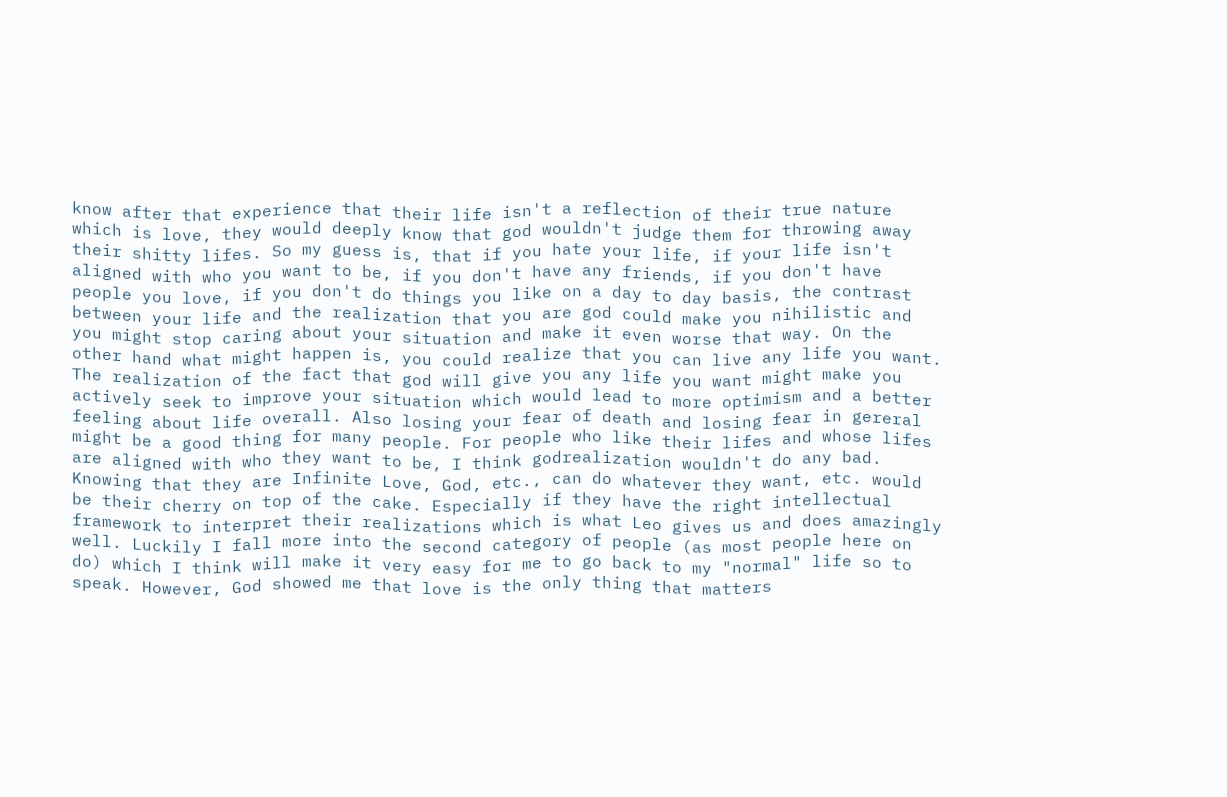know after that experience that their life isn't a reflection of their true nature which is love, they would deeply know that god wouldn't judge them for throwing away their shitty lifes. So my guess is, that if you hate your life, if your life isn't aligned with who you want to be, if you don't have any friends, if you don't have people you love, if you don't do things you like on a day to day basis, the contrast between your life and the realization that you are god could make you nihilistic and you might stop caring about your situation and make it even worse that way. On the other hand what might happen is, you could realize that you can live any life you want. The realization of the fact that god will give you any life you want might make you actively seek to improve your situation which would lead to more optimism and a better feeling about life overall. Also losing your fear of death and losing fear in gereral might be a good thing for many people. For people who like their lifes and whose lifes are aligned with who they want to be, I think godrealization wouldn't do any bad. Knowing that they are Infinite Love, God, etc., can do whatever they want, etc. would be their cherry on top of the cake. Especially if they have the right intellectual framework to interpret their realizations which is what Leo gives us and does amazingly well. Luckily I fall more into the second category of people (as most people here on do) which I think will make it very easy for me to go back to my "normal" life so to speak. However, God showed me that love is the only thing that matters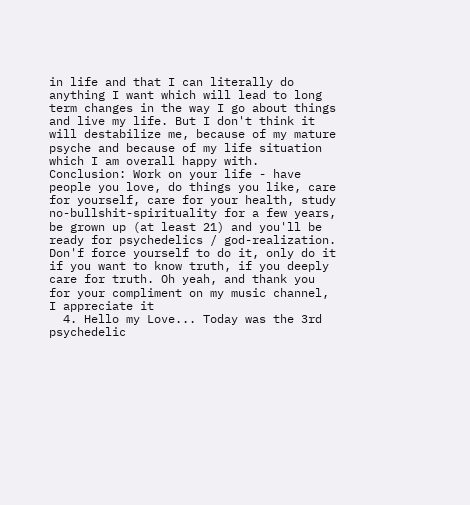in life and that I can literally do anything I want which will lead to long term changes in the way I go about things and live my life. But I don't think it will destabilize me, because of my mature psyche and because of my life situation which I am overall happy with. Conclusion: Work on your life - have people you love, do things you like, care for yourself, care for your health, study no-bullshit-spirituality for a few years, be grown up (at least 21) and you'll be ready for psychedelics / god-realization. Don'f force yourself to do it, only do it if you want to know truth, if you deeply care for truth. Oh yeah, and thank you for your compliment on my music channel, I appreciate it
  4. Hello my Love... Today was the 3rd psychedelic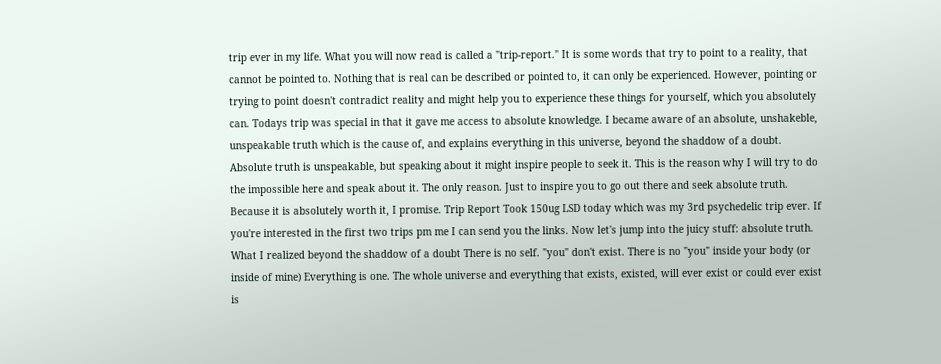trip ever in my life. What you will now read is called a "trip-report." It is some words that try to point to a reality, that cannot be pointed to. Nothing that is real can be described or pointed to, it can only be experienced. However, pointing or trying to point doesn't contradict reality and might help you to experience these things for yourself, which you absolutely can. Todays trip was special in that it gave me access to absolute knowledge. I became aware of an absolute, unshakeble, unspeakable truth which is the cause of, and explains everything in this universe, beyond the shaddow of a doubt. Absolute truth is unspeakable, but speaking about it might inspire people to seek it. This is the reason why I will try to do the impossible here and speak about it. The only reason. Just to inspire you to go out there and seek absolute truth. Because it is absolutely worth it, I promise. Trip Report Took 150ug LSD today which was my 3rd psychedelic trip ever. If you're interested in the first two trips pm me I can send you the links. Now let's jump into the juicy stuff: absolute truth. What I realized beyond the shaddow of a doubt There is no self. "you" don't exist. There is no "you" inside your body (or inside of mine) Everything is one. The whole universe and everything that exists, existed, will ever exist or could ever exist is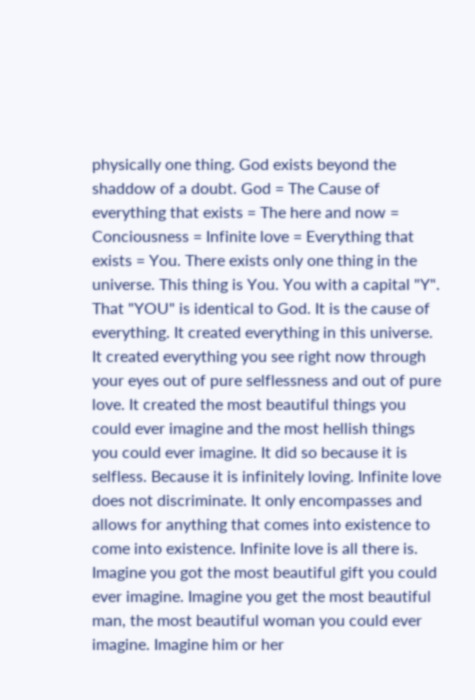physically one thing. God exists beyond the shaddow of a doubt. God = The Cause of everything that exists = The here and now = Conciousness = Infinite love = Everything that exists = You. There exists only one thing in the universe. This thing is You. You with a capital "Y". That "YOU" is identical to God. It is the cause of everything. It created everything in this universe. It created everything you see right now through your eyes out of pure selflessness and out of pure love. It created the most beautiful things you could ever imagine and the most hellish things you could ever imagine. It did so because it is selfless. Because it is infinitely loving. Infinite love does not discriminate. It only encompasses and allows for anything that comes into existence to come into existence. Infinite love is all there is. Imagine you got the most beautiful gift you could ever imagine. Imagine you get the most beautiful man, the most beautiful woman you could ever imagine. Imagine him or her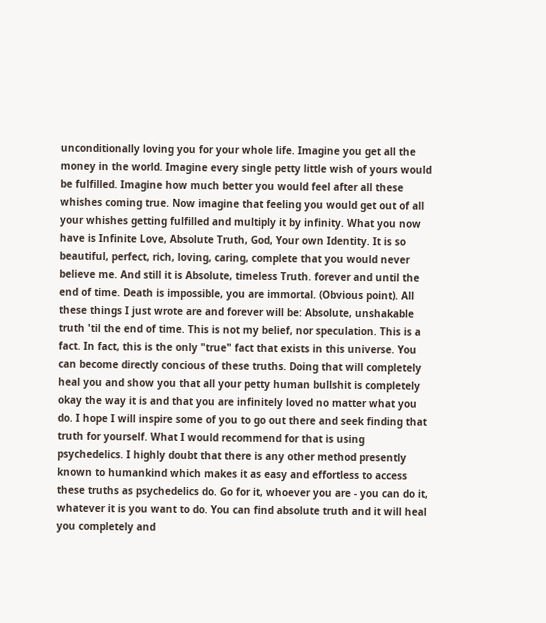unconditionally loving you for your whole life. Imagine you get all the money in the world. Imagine every single petty little wish of yours would be fulfilled. Imagine how much better you would feel after all these whishes coming true. Now imagine that feeling you would get out of all your whishes getting fulfilled and multiply it by infinity. What you now have is Infinite Love, Absolute Truth, God, Your own Identity. It is so beautiful, perfect, rich, loving, caring, complete that you would never believe me. And still it is Absolute, timeless Truth. forever and until the end of time. Death is impossible, you are immortal. (Obvious point). All these things I just wrote are and forever will be: Absolute, unshakable truth 'til the end of time. This is not my belief, nor speculation. This is a fact. In fact, this is the only "true" fact that exists in this universe. You can become directly concious of these truths. Doing that will completely heal you and show you that all your petty human bullshit is completely okay the way it is and that you are infinitely loved no matter what you do. I hope I will inspire some of you to go out there and seek finding that truth for yourself. What I would recommend for that is using psychedelics. I highly doubt that there is any other method presently known to humankind which makes it as easy and effortless to access these truths as psychedelics do. Go for it, whoever you are - you can do it, whatever it is you want to do. You can find absolute truth and it will heal you completely and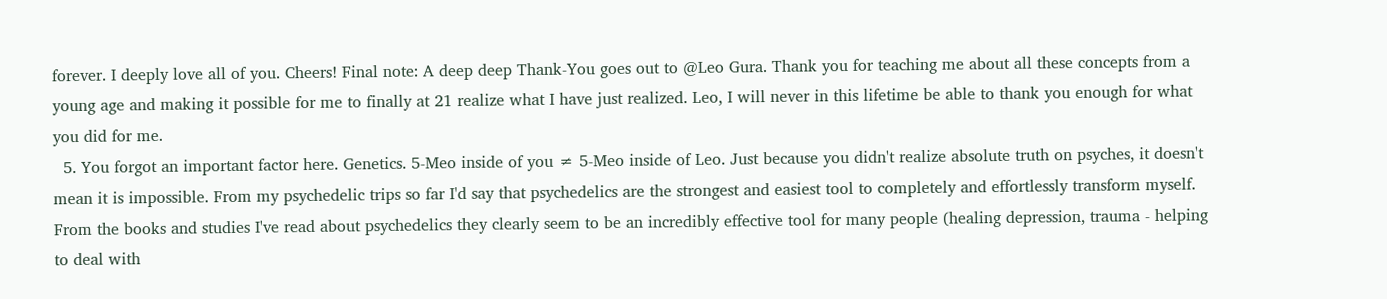forever. I deeply love all of you. Cheers! Final note: A deep deep Thank-You goes out to @Leo Gura. Thank you for teaching me about all these concepts from a young age and making it possible for me to finally at 21 realize what I have just realized. Leo, I will never in this lifetime be able to thank you enough for what you did for me.
  5. You forgot an important factor here. Genetics. 5-Meo inside of you ≠ 5-Meo inside of Leo. Just because you didn't realize absolute truth on psyches, it doesn't mean it is impossible. From my psychedelic trips so far I'd say that psychedelics are the strongest and easiest tool to completely and effortlessly transform myself. From the books and studies I've read about psychedelics they clearly seem to be an incredibly effective tool for many people (healing depression, trauma - helping to deal with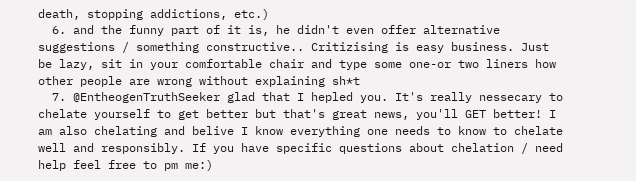death, stopping addictions, etc.)
  6. and the funny part of it is, he didn't even offer alternative suggestions / something constructive.. Critizising is easy business. Just be lazy, sit in your comfortable chair and type some one-or two liners how other people are wrong without explaining sh*t
  7. @EntheogenTruthSeeker glad that I hepled you. It's really nessecary to chelate yourself to get better but that's great news, you'll GET better! I am also chelating and belive I know everything one needs to know to chelate well and responsibly. If you have specific questions about chelation / need help feel free to pm me:)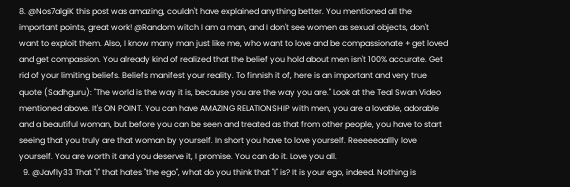8. @Nos7algiK this post was amazing, couldn't have explained anything better. You mentioned all the important points, great work! @Random witch I am a man, and I don't see women as sexual objects, don't want to exploit them. Also, I know many man just like me, who want to love and be compassionate + get loved and get compassion. You already kind of realized that the belief you hold about men isn't 100% accurate. Get rid of your limiting beliefs. Beliefs manifest your reality. To finnish it of, here is an important and very true quote (Sadhguru): "The world is the way it is, because you are the way you are." Look at the Teal Swan Video mentioned above. It's ON POINT. You can have AMAZING RELATIONSHIP with men, you are a lovable, adorable and a beautiful woman, but before you can be seen and treated as that from other people, you have to start seeing that you truly are that woman by yourself. In short you have to love yourself. Reeeeeaallly love yourself. You are worth it and you deserve it, I promise. You can do it. Love you all.
  9. @Javfly33 That "I" that hates "the ego", what do you think that "I" is? It is your ego, indeed. Nothing is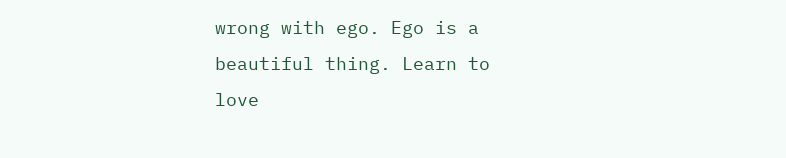wrong with ego. Ego is a beautiful thing. Learn to love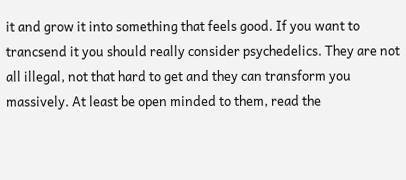it and grow it into something that feels good. If you want to trancsend it you should really consider psychedelics. They are not all illegal, not that hard to get and they can transform you massively. At least be open minded to them, read the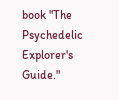book "The Psychedelic Explorer's Guide."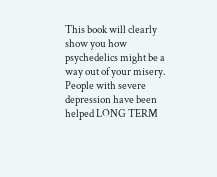This book will clearly show you how psychedelics might be a way out of your misery. People with severe depression have been helped LONG TERM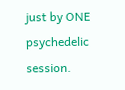just by ONE psychedelic session.